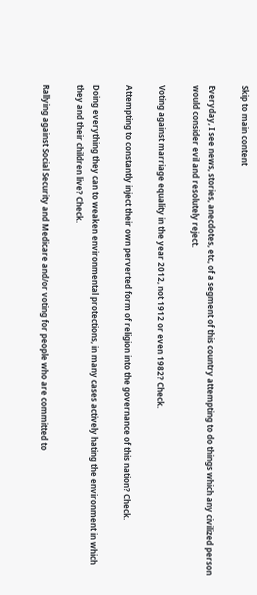Skip to main content

Everyday, I see news, stories, anecdotes, etc, of a segment of this country attempting to do things which any civilized person would consider evil and resolutely reject.

Voting against marriage equality in the year 2012, not 1912 or even 1982? Check.

Attempting to constantly inject their own perverted form of religion into the governance of this nation? Check.

Doing everything they can to weaken environmental protections, in many cases actively hating the environment in which they and their children live? Check.

Rallying against Social Security and Medicare and/or voting for people who are committed to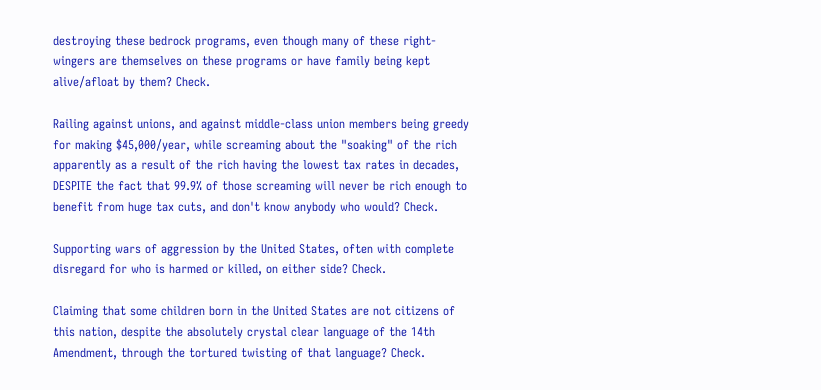destroying these bedrock programs, even though many of these right-wingers are themselves on these programs or have family being kept alive/afloat by them? Check.

Railing against unions, and against middle-class union members being greedy for making $45,000/year, while screaming about the "soaking" of the rich apparently as a result of the rich having the lowest tax rates in decades, DESPITE the fact that 99.9% of those screaming will never be rich enough to benefit from huge tax cuts, and don't know anybody who would? Check.

Supporting wars of aggression by the United States, often with complete disregard for who is harmed or killed, on either side? Check.

Claiming that some children born in the United States are not citizens of this nation, despite the absolutely crystal clear language of the 14th Amendment, through the tortured twisting of that language? Check.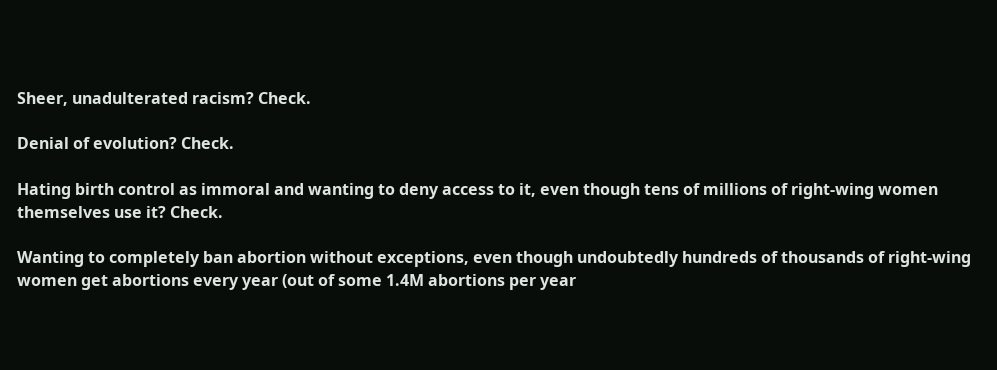Sheer, unadulterated racism? Check.

Denial of evolution? Check.

Hating birth control as immoral and wanting to deny access to it, even though tens of millions of right-wing women themselves use it? Check.

Wanting to completely ban abortion without exceptions, even though undoubtedly hundreds of thousands of right-wing women get abortions every year (out of some 1.4M abortions per year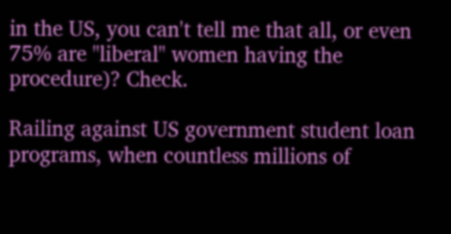in the US, you can't tell me that all, or even 75% are "liberal" women having the procedure)? Check.

Railing against US government student loan programs, when countless millions of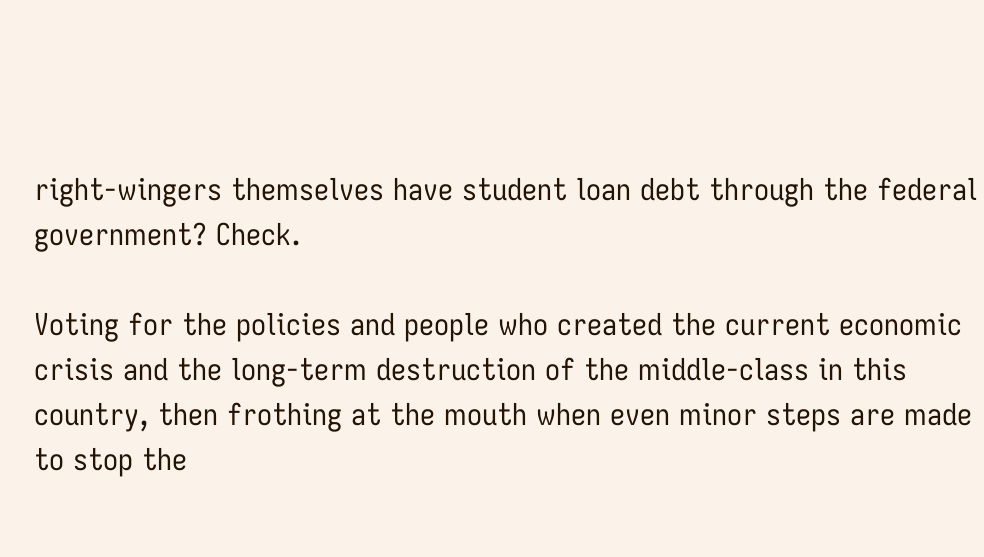right-wingers themselves have student loan debt through the federal government? Check.

Voting for the policies and people who created the current economic crisis and the long-term destruction of the middle-class in this country, then frothing at the mouth when even minor steps are made to stop the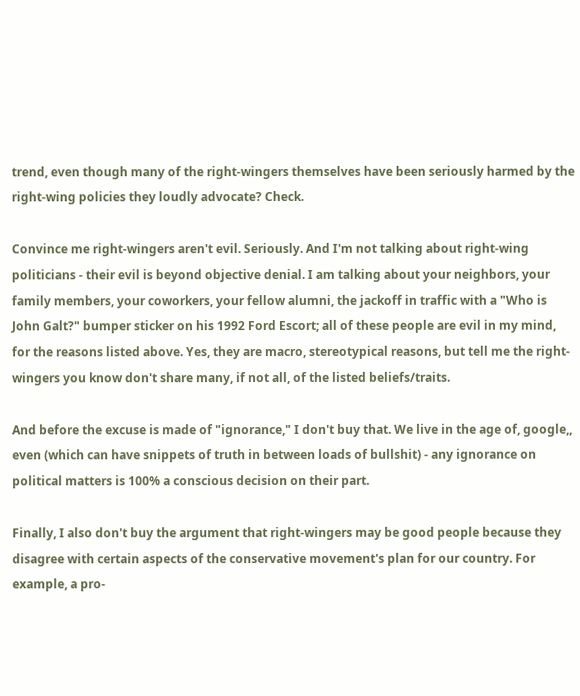trend, even though many of the right-wingers themselves have been seriously harmed by the right-wing policies they loudly advocate? Check.

Convince me right-wingers aren't evil. Seriously. And I'm not talking about right-wing politicians - their evil is beyond objective denial. I am talking about your neighbors, your family members, your coworkers, your fellow alumni, the jackoff in traffic with a "Who is John Galt?" bumper sticker on his 1992 Ford Escort; all of these people are evil in my mind, for the reasons listed above. Yes, they are macro, stereotypical reasons, but tell me the right-wingers you know don't share many, if not all, of the listed beliefs/traits.

And before the excuse is made of "ignorance," I don't buy that. We live in the age of, google,, even (which can have snippets of truth in between loads of bullshit) - any ignorance on political matters is 100% a conscious decision on their part.

Finally, I also don't buy the argument that right-wingers may be good people because they disagree with certain aspects of the conservative movement's plan for our country. For example, a pro-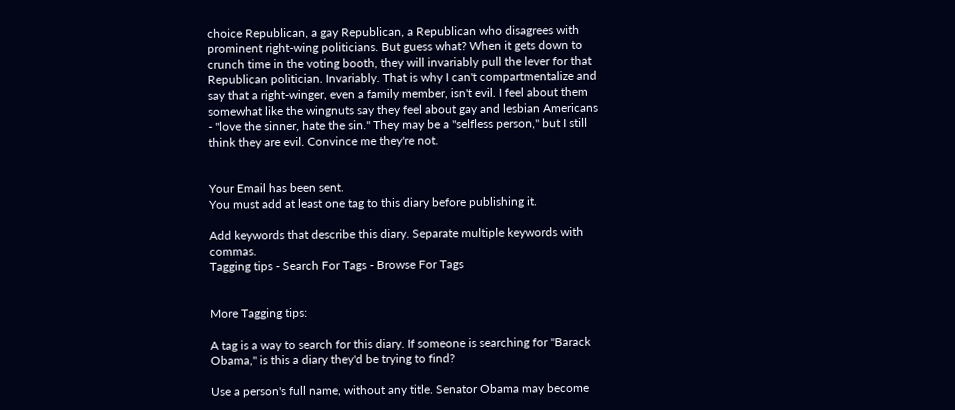choice Republican, a gay Republican, a Republican who disagrees with prominent right-wing politicians. But guess what? When it gets down to crunch time in the voting booth, they will invariably pull the lever for that Republican politician. Invariably. That is why I can't compartmentalize and say that a right-winger, even a family member, isn't evil. I feel about them somewhat like the wingnuts say they feel about gay and lesbian Americans - "love the sinner, hate the sin." They may be a "selfless person," but I still think they are evil. Convince me they're not.


Your Email has been sent.
You must add at least one tag to this diary before publishing it.

Add keywords that describe this diary. Separate multiple keywords with commas.
Tagging tips - Search For Tags - Browse For Tags


More Tagging tips:

A tag is a way to search for this diary. If someone is searching for "Barack Obama," is this a diary they'd be trying to find?

Use a person's full name, without any title. Senator Obama may become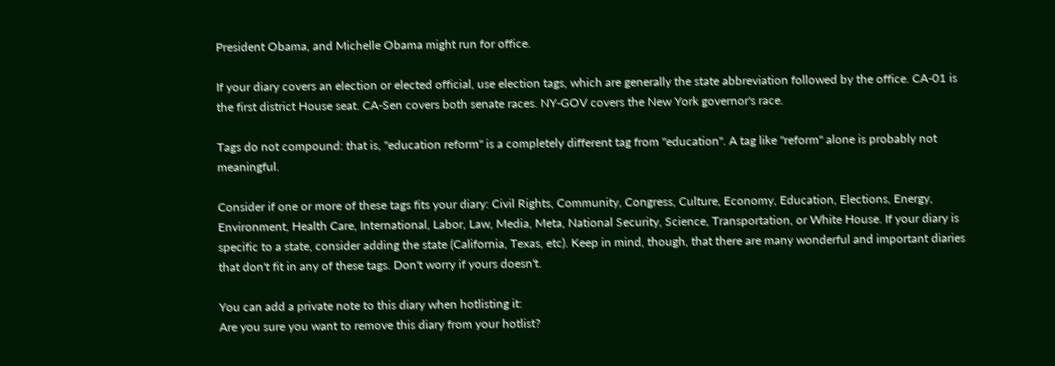President Obama, and Michelle Obama might run for office.

If your diary covers an election or elected official, use election tags, which are generally the state abbreviation followed by the office. CA-01 is the first district House seat. CA-Sen covers both senate races. NY-GOV covers the New York governor's race.

Tags do not compound: that is, "education reform" is a completely different tag from "education". A tag like "reform" alone is probably not meaningful.

Consider if one or more of these tags fits your diary: Civil Rights, Community, Congress, Culture, Economy, Education, Elections, Energy, Environment, Health Care, International, Labor, Law, Media, Meta, National Security, Science, Transportation, or White House. If your diary is specific to a state, consider adding the state (California, Texas, etc). Keep in mind, though, that there are many wonderful and important diaries that don't fit in any of these tags. Don't worry if yours doesn't.

You can add a private note to this diary when hotlisting it:
Are you sure you want to remove this diary from your hotlist?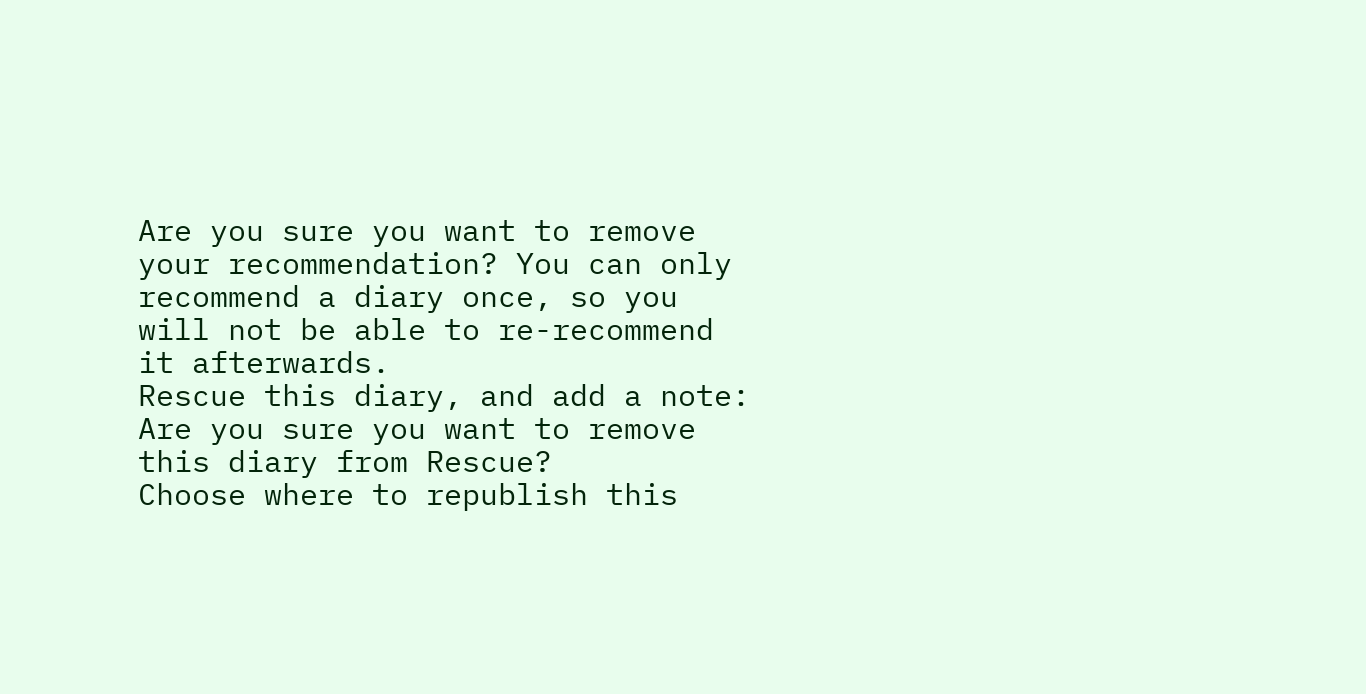Are you sure you want to remove your recommendation? You can only recommend a diary once, so you will not be able to re-recommend it afterwards.
Rescue this diary, and add a note:
Are you sure you want to remove this diary from Rescue?
Choose where to republish this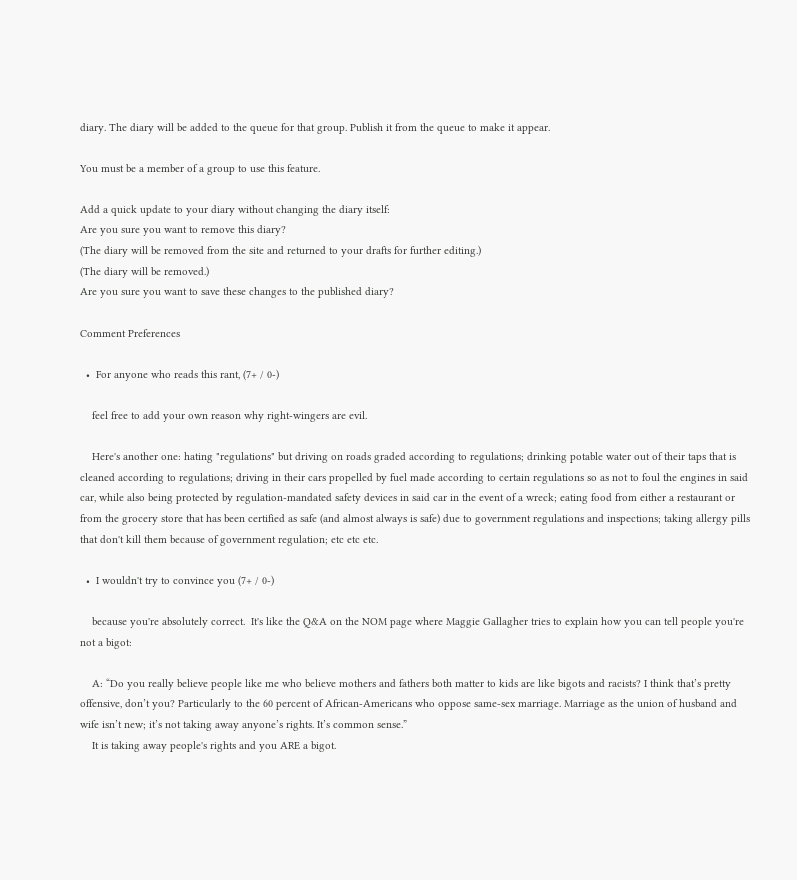diary. The diary will be added to the queue for that group. Publish it from the queue to make it appear.

You must be a member of a group to use this feature.

Add a quick update to your diary without changing the diary itself:
Are you sure you want to remove this diary?
(The diary will be removed from the site and returned to your drafts for further editing.)
(The diary will be removed.)
Are you sure you want to save these changes to the published diary?

Comment Preferences

  •  For anyone who reads this rant, (7+ / 0-)

    feel free to add your own reason why right-wingers are evil.

    Here's another one: hating "regulations" but driving on roads graded according to regulations; drinking potable water out of their taps that is cleaned according to regulations; driving in their cars propelled by fuel made according to certain regulations so as not to foul the engines in said car, while also being protected by regulation-mandated safety devices in said car in the event of a wreck; eating food from either a restaurant or from the grocery store that has been certified as safe (and almost always is safe) due to government regulations and inspections; taking allergy pills that don't kill them because of government regulation; etc etc etc.

  •  I wouldn't try to convince you (7+ / 0-)

    because you're absolutely correct.  It's like the Q&A on the NOM page where Maggie Gallagher tries to explain how you can tell people you're not a bigot:

    A: “Do you really believe people like me who believe mothers and fathers both matter to kids are like bigots and racists? I think that’s pretty offensive, don’t you? Particularly to the 60 percent of African-Americans who oppose same-sex marriage. Marriage as the union of husband and wife isn’t new; it’s not taking away anyone’s rights. It’s common sense.”
    It is taking away people's rights and you ARE a bigot.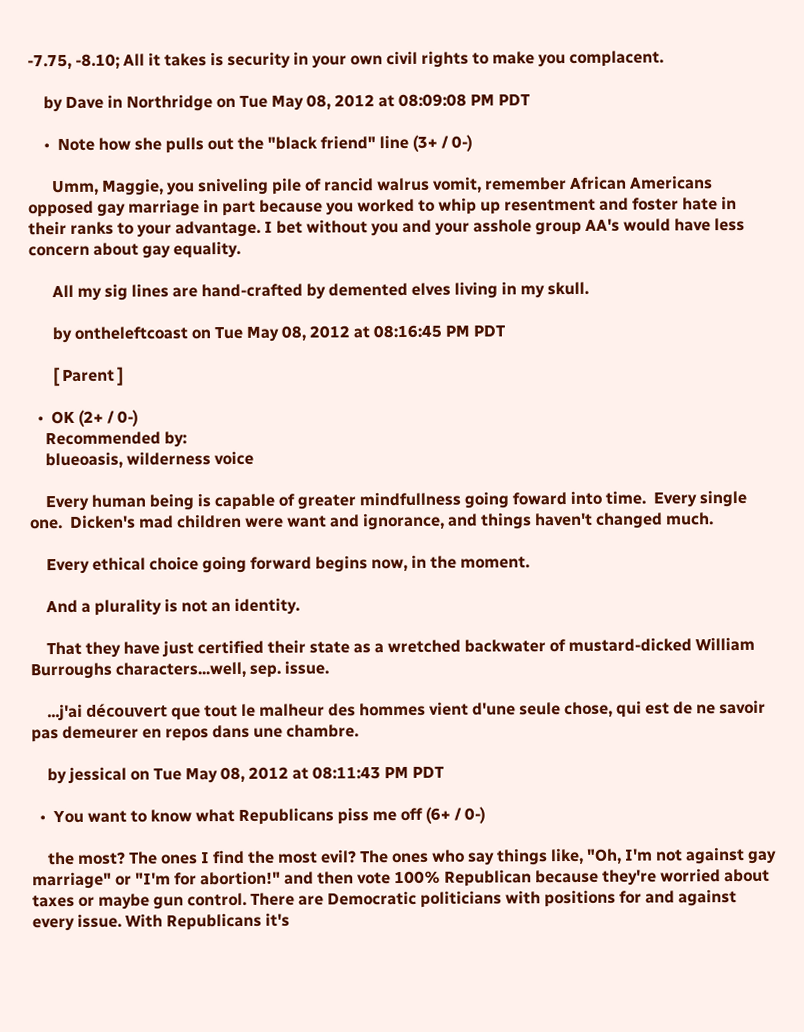-7.75, -8.10; All it takes is security in your own civil rights to make you complacent.

    by Dave in Northridge on Tue May 08, 2012 at 08:09:08 PM PDT

    •  Note how she pulls out the "black friend" line (3+ / 0-)

      Umm, Maggie, you sniveling pile of rancid walrus vomit, remember African Americans opposed gay marriage in part because you worked to whip up resentment and foster hate in their ranks to your advantage. I bet without you and your asshole group AA's would have less concern about gay equality.

      All my sig lines are hand-crafted by demented elves living in my skull.

      by ontheleftcoast on Tue May 08, 2012 at 08:16:45 PM PDT

      [ Parent ]

  •  OK (2+ / 0-)
    Recommended by:
    blueoasis, wilderness voice

    Every human being is capable of greater mindfullness going foward into time.  Every single one.  Dicken's mad children were want and ignorance, and things haven't changed much.

    Every ethical choice going forward begins now, in the moment.

    And a plurality is not an identity.

    That they have just certified their state as a wretched backwater of mustard-dicked William Burroughs characters...well, sep. issue.

    ...j'ai découvert que tout le malheur des hommes vient d'une seule chose, qui est de ne savoir pas demeurer en repos dans une chambre.

    by jessical on Tue May 08, 2012 at 08:11:43 PM PDT

  •  You want to know what Republicans piss me off (6+ / 0-)

    the most? The ones I find the most evil? The ones who say things like, "Oh, I'm not against gay marriage" or "I'm for abortion!" and then vote 100% Republican because they're worried about taxes or maybe gun control. There are Democratic politicians with positions for and against every issue. With Republicans it's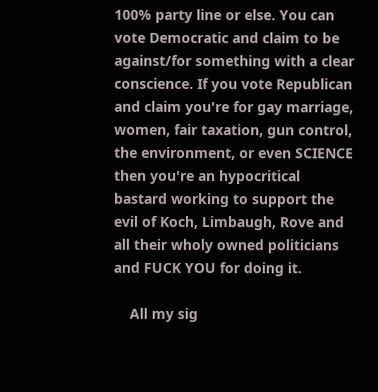100% party line or else. You can vote Democratic and claim to be against/for something with a clear conscience. If you vote Republican and claim you're for gay marriage, women, fair taxation, gun control, the environment, or even SCIENCE then you're an hypocritical bastard working to support the evil of Koch, Limbaugh, Rove and all their wholy owned politicians and FUCK YOU for doing it.

    All my sig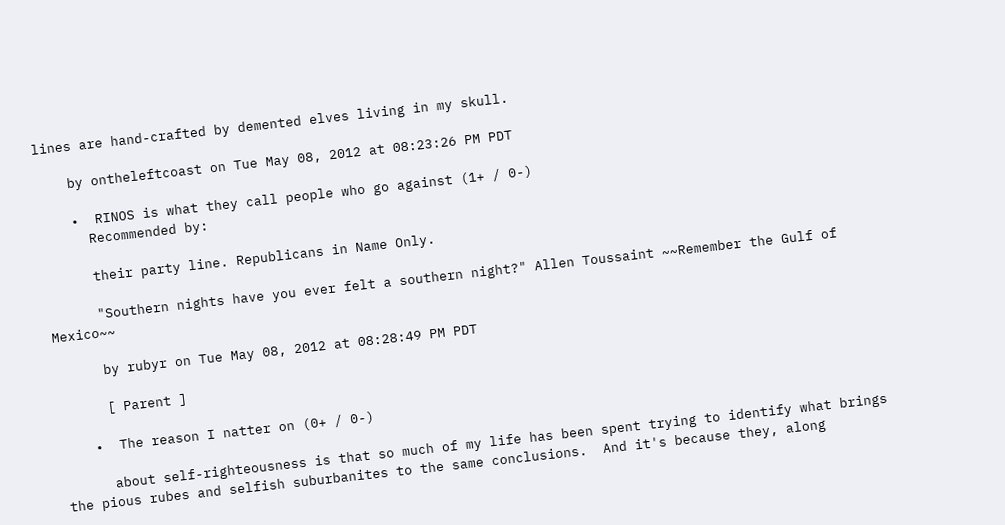lines are hand-crafted by demented elves living in my skull.

    by ontheleftcoast on Tue May 08, 2012 at 08:23:26 PM PDT

    •  RINOS is what they call people who go against (1+ / 0-)
      Recommended by:

      their party line. Republicans in Name Only.

      "Southern nights have you ever felt a southern night?" Allen Toussaint ~~Remember the Gulf of Mexico~~

      by rubyr on Tue May 08, 2012 at 08:28:49 PM PDT

      [ Parent ]

    •  The reason I natter on (0+ / 0-)

      about self-righteousness is that so much of my life has been spent trying to identify what brings the pious rubes and selfish suburbanites to the same conclusions.  And it's because they, along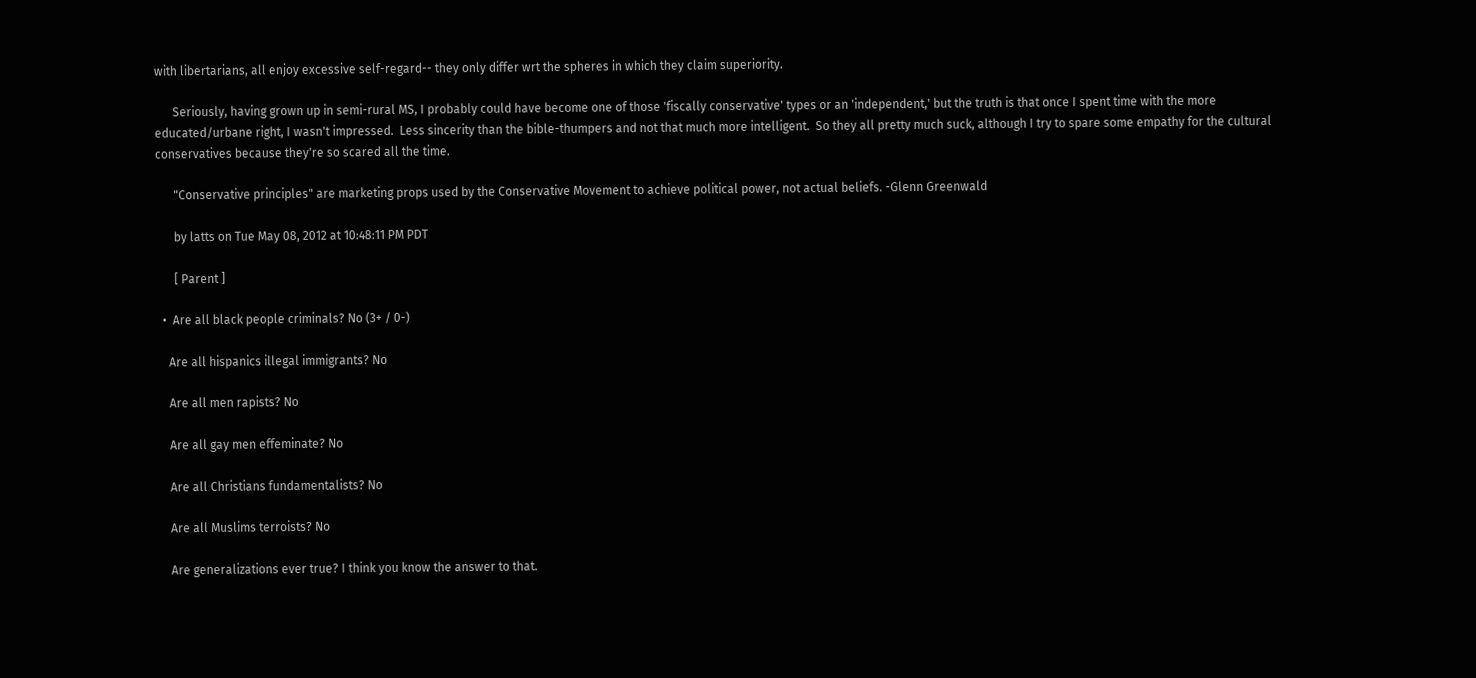with libertarians, all enjoy excessive self-regard-- they only differ wrt the spheres in which they claim superiority.

      Seriously, having grown up in semi-rural MS, I probably could have become one of those 'fiscally conservative' types or an 'independent,' but the truth is that once I spent time with the more educated/urbane right, I wasn't impressed.  Less sincerity than the bible-thumpers and not that much more intelligent.  So they all pretty much suck, although I try to spare some empathy for the cultural conservatives because they're so scared all the time.

      "Conservative principles" are marketing props used by the Conservative Movement to achieve political power, not actual beliefs. -Glenn Greenwald

      by latts on Tue May 08, 2012 at 10:48:11 PM PDT

      [ Parent ]

  •  Are all black people criminals? No (3+ / 0-)

    Are all hispanics illegal immigrants? No

    Are all men rapists? No

    Are all gay men effeminate? No

    Are all Christians fundamentalists? No

    Are all Muslims terroists? No

    Are generalizations ever true? I think you know the answer to that.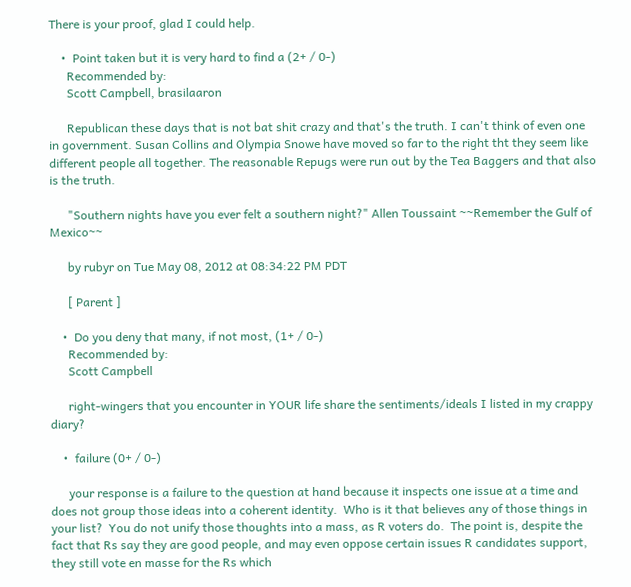There is your proof, glad I could help.

    •  Point taken but it is very hard to find a (2+ / 0-)
      Recommended by:
      Scott Campbell, brasilaaron

      Republican these days that is not bat shit crazy and that's the truth. I can't think of even one in government. Susan Collins and Olympia Snowe have moved so far to the right tht they seem like different people all together. The reasonable Repugs were run out by the Tea Baggers and that also is the truth.

      "Southern nights have you ever felt a southern night?" Allen Toussaint ~~Remember the Gulf of Mexico~~

      by rubyr on Tue May 08, 2012 at 08:34:22 PM PDT

      [ Parent ]

    •  Do you deny that many, if not most, (1+ / 0-)
      Recommended by:
      Scott Campbell

      right-wingers that you encounter in YOUR life share the sentiments/ideals I listed in my crappy diary?

    •  failure (0+ / 0-)

      your response is a failure to the question at hand because it inspects one issue at a time and does not group those ideas into a coherent identity.  Who is it that believes any of those things in your list?  You do not unify those thoughts into a mass, as R voters do.  The point is, despite the fact that Rs say they are good people, and may even oppose certain issues R candidates support, they still vote en masse for the Rs which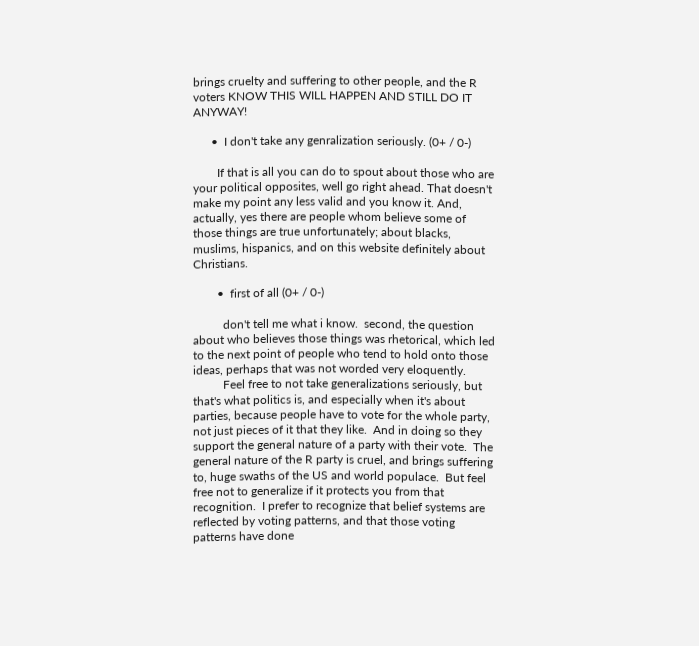brings cruelty and suffering to other people, and the R voters KNOW THIS WILL HAPPEN AND STILL DO IT ANYWAY!

      •  I don't take any genralization seriously. (0+ / 0-)

        If that is all you can do to spout about those who are your political opposites, well go right ahead. That doesn't make my point any less valid and you know it. And, actually, yes there are people whom believe some of those things are true unfortunately; about blacks, muslims, hispanics, and on this website definitely about Christians.

        •  first of all (0+ / 0-)

          don't tell me what i know.  second, the question about who believes those things was rhetorical, which led to the next point of people who tend to hold onto those ideas, perhaps that was not worded very eloquently.
          Feel free to not take generalizations seriously, but that's what politics is, and especially when it's about parties, because people have to vote for the whole party, not just pieces of it that they like.  And in doing so they support the general nature of a party with their vote.  The general nature of the R party is cruel, and brings suffering to, huge swaths of the US and world populace.  But feel free not to generalize if it protects you from that recognition.  I prefer to recognize that belief systems are reflected by voting patterns, and that those voting patterns have done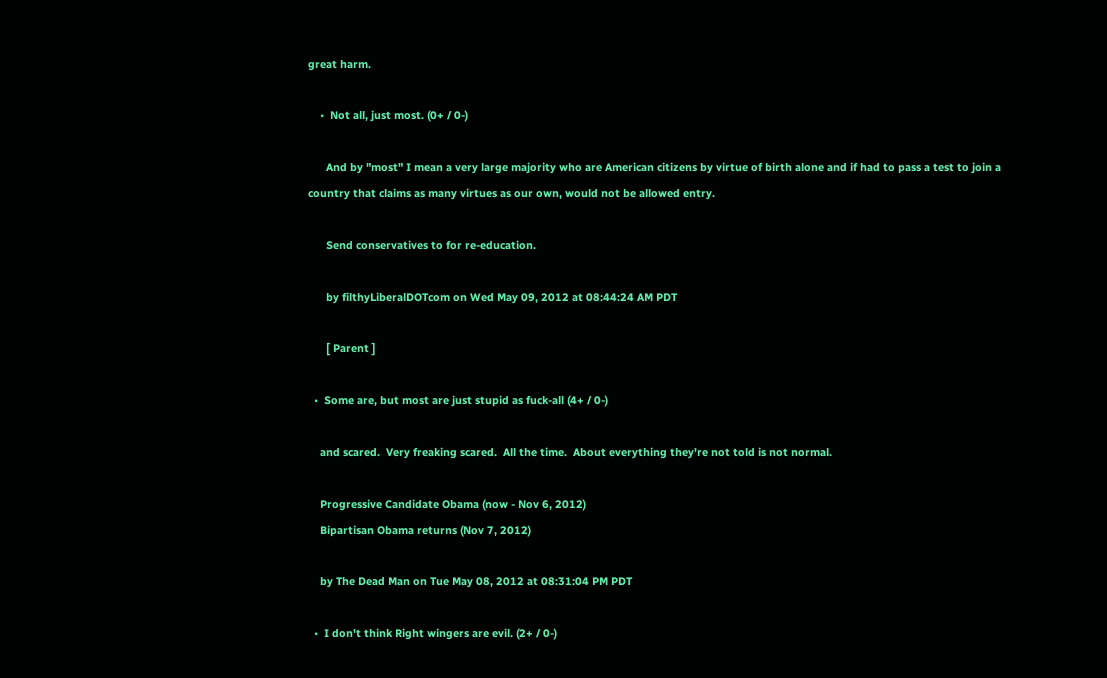great harm.

    •  Not all, just most. (0+ / 0-)

      And by "most" I mean a very large majority who are American citizens by virtue of birth alone and if had to pass a test to join a country that claims as many virtues as our own, would not be allowed entry.

      Send conservatives to for re-education.

      by filthyLiberalDOTcom on Wed May 09, 2012 at 08:44:24 AM PDT

      [ Parent ]

  •  Some are, but most are just stupid as fuck-all (4+ / 0-)

    and scared.  Very freaking scared.  All the time.  About everything they're not told is not normal.

    Progressive Candidate Obama (now - Nov 6, 2012)
    Bipartisan Obama returns (Nov 7, 2012)

    by The Dead Man on Tue May 08, 2012 at 08:31:04 PM PDT

  •  I don't think Right wingers are evil. (2+ / 0-)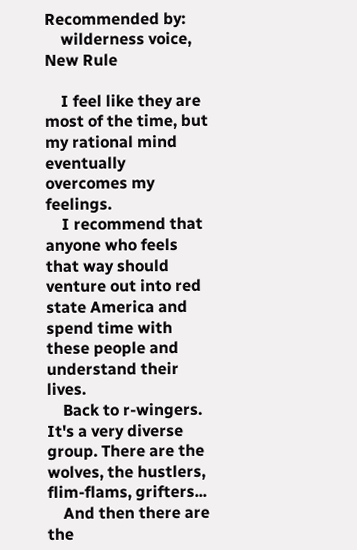Recommended by:
    wilderness voice, New Rule

    I feel like they are most of the time, but my rational mind eventually overcomes my feelings.
    I recommend that anyone who feels that way should venture out into red state America and spend time with these people and understand their lives.
    Back to r-wingers. It's a very diverse group. There are the wolves, the hustlers, flim-flams, grifters...
    And then there are the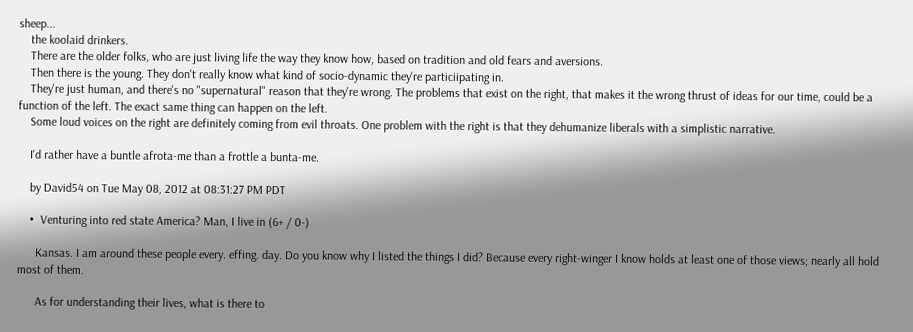sheep...
    the koolaid drinkers.
    There are the older folks, who are just living life the way they know how, based on tradition and old fears and aversions.
    Then there is the young. They don't really know what kind of socio-dynamic they're particiipating in.
    They're just human, and there's no "supernatural" reason that they're wrong. The problems that exist on the right, that makes it the wrong thrust of ideas for our time, could be a function of the left. The exact same thing can happen on the left.
    Some loud voices on the right are definitely coming from evil throats. One problem with the right is that they dehumanize liberals with a simplistic narrative.

    I'd rather have a buntle afrota-me than a frottle a bunta-me.

    by David54 on Tue May 08, 2012 at 08:31:27 PM PDT

    •  Venturing into red state America? Man, I live in (6+ / 0-)

      Kansas. I am around these people every. effing. day. Do you know why I listed the things I did? Because every right-winger I know holds at least one of those views; nearly all hold most of them.

      As for understanding their lives, what is there to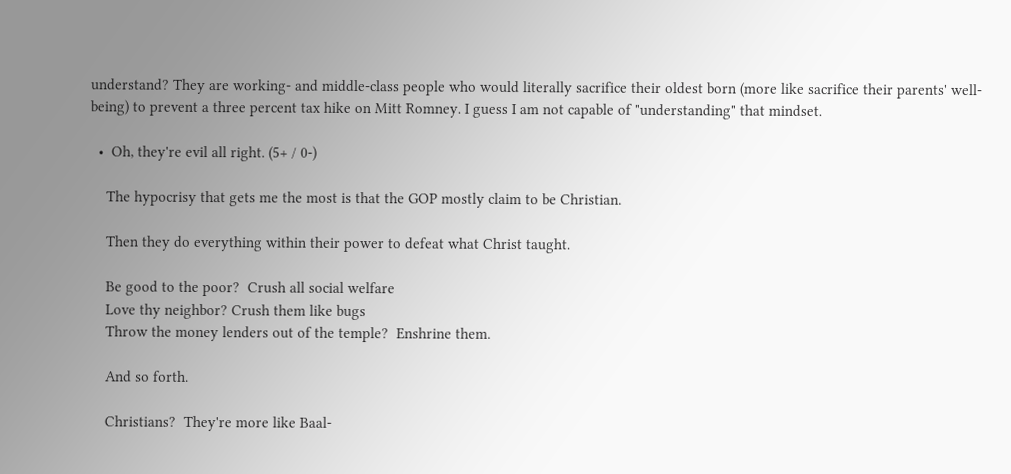understand? They are working- and middle-class people who would literally sacrifice their oldest born (more like sacrifice their parents' well-being) to prevent a three percent tax hike on Mitt Romney. I guess I am not capable of "understanding" that mindset.

  •  Oh, they're evil all right. (5+ / 0-)

    The hypocrisy that gets me the most is that the GOP mostly claim to be Christian.

    Then they do everything within their power to defeat what Christ taught.

    Be good to the poor?  Crush all social welfare
    Love thy neighbor? Crush them like bugs
    Throw the money lenders out of the temple?  Enshrine them.

    And so forth.

    Christians?  They're more like Baal-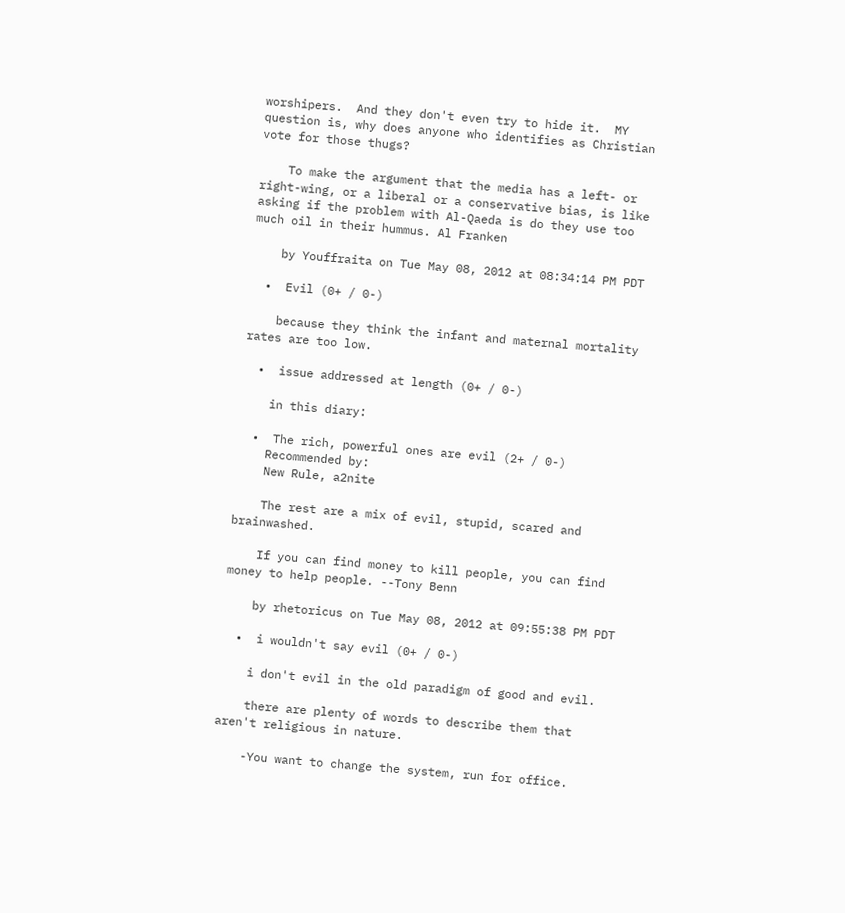worshipers.  And they don't even try to hide it.  MY question is, why does anyone who identifies as Christian vote for those thugs?

    To make the argument that the media has a left- or right-wing, or a liberal or a conservative bias, is like asking if the problem with Al-Qaeda is do they use too much oil in their hummus. Al Franken

    by Youffraita on Tue May 08, 2012 at 08:34:14 PM PDT

  •  Evil (0+ / 0-)

    because they think the infant and maternal mortality rates are too low.

  •  issue addressed at length (0+ / 0-)

    in this diary:

  •  The rich, powerful ones are evil (2+ / 0-)
    Recommended by:
    New Rule, a2nite

    The rest are a mix of evil, stupid, scared and brainwashed.

    If you can find money to kill people, you can find money to help people. --Tony Benn

    by rhetoricus on Tue May 08, 2012 at 09:55:38 PM PDT

  •  i wouldn't say evil (0+ / 0-)

    i don't evil in the old paradigm of good and evil.

    there are plenty of words to describe them that aren't religious in nature.

    -You want to change the system, run for office.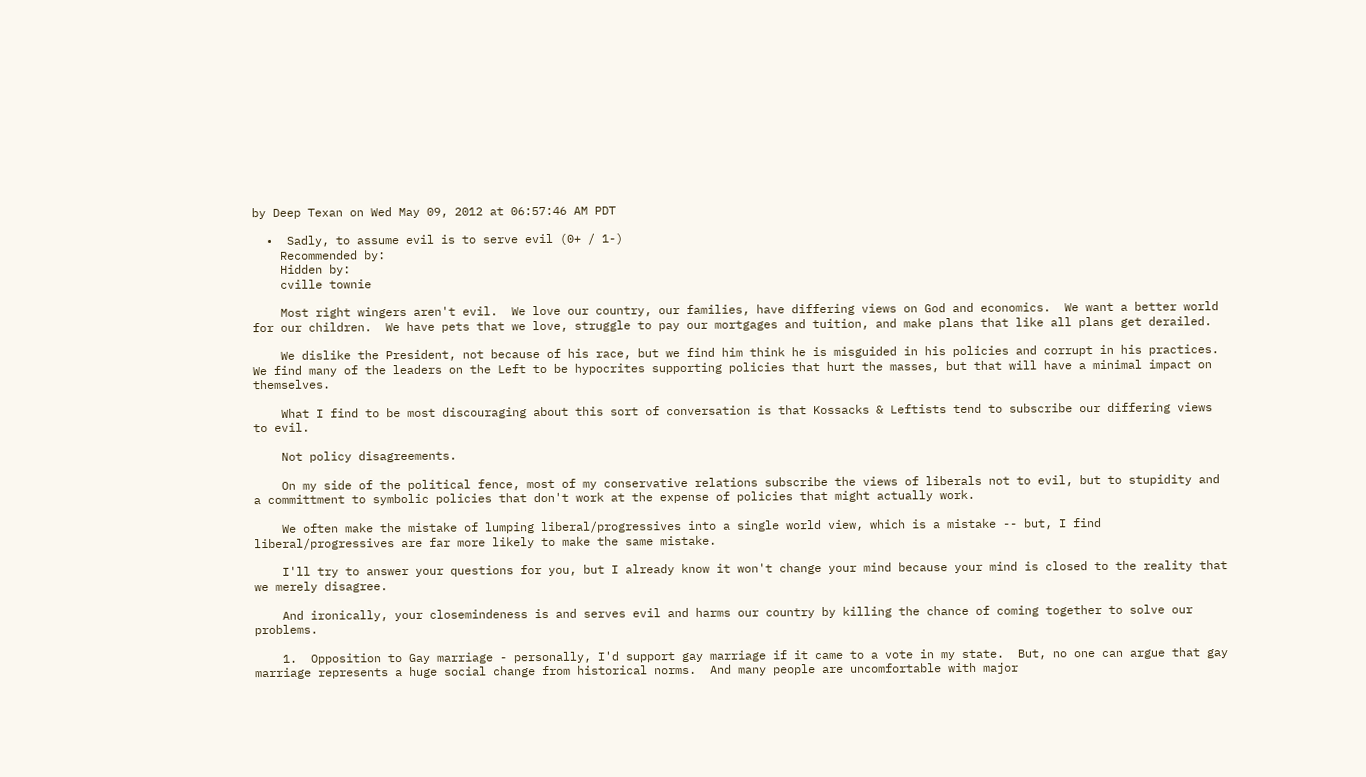by Deep Texan on Wed May 09, 2012 at 06:57:46 AM PDT

  •  Sadly, to assume evil is to serve evil (0+ / 1-)
    Recommended by:
    Hidden by:
    cville townie

    Most right wingers aren't evil.  We love our country, our families, have differing views on God and economics.  We want a better world for our children.  We have pets that we love, struggle to pay our mortgages and tuition, and make plans that like all plans get derailed.

    We dislike the President, not because of his race, but we find him think he is misguided in his policies and corrupt in his practices.  We find many of the leaders on the Left to be hypocrites supporting policies that hurt the masses, but that will have a minimal impact on themselves.

    What I find to be most discouraging about this sort of conversation is that Kossacks & Leftists tend to subscribe our differing views to evil.

    Not policy disagreements.

    On my side of the political fence, most of my conservative relations subscribe the views of liberals not to evil, but to stupidity and a committment to symbolic policies that don't work at the expense of policies that might actually work.

    We often make the mistake of lumping liberal/progressives into a single world view, which is a mistake -- but, I find liberal/progressives are far more likely to make the same mistake.

    I'll try to answer your questions for you, but I already know it won't change your mind because your mind is closed to the reality that we merely disagree.

    And ironically, your closemindeness is and serves evil and harms our country by killing the chance of coming together to solve our problems.

    1.  Opposition to Gay marriage - personally, I'd support gay marriage if it came to a vote in my state.  But, no one can argue that gay marriage represents a huge social change from historical norms.  And many people are uncomfortable with major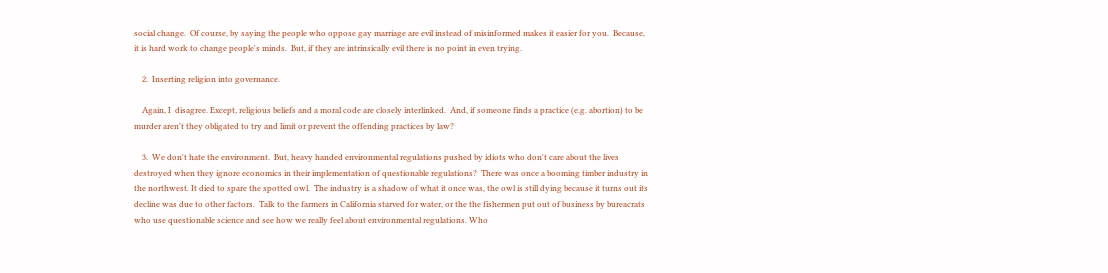social change.  Of course, by saying the people who oppose gay marriage are evil instead of misinformed makes it easier for you.  Because, it is hard work to change people's minds.  But, if they are intrinsically evil there is no point in even trying.

    2.  Inserting religion into governance.

    Again, I  disagree. Except, religious beliefs and a moral code are closely interlinked.  And, if someone finds a practice (e.g. abortion) to be murder aren't they obligated to try and limit or prevent the offending practices by law?

    3.  We don't hate the environment.  But, heavy handed environmental regulations pushed by idiots who don't care about the lives destroyed when they ignore economics in their implementation of questionable regulations?  There was once a booming timber industry in the northwest. It died to spare the spotted owl.  The industry is a shadow of what it once was, the owl is still dying because it turns out its decline was due to other factors.  Talk to the farmers in California starved for water, or the the fishermen put out of business by bureacrats who use questionable science and see how we really feel about environmental regulations. Who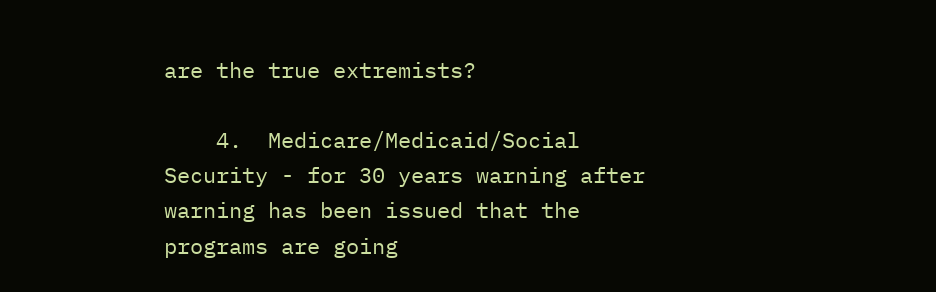are the true extremists?

    4.  Medicare/Medicaid/Social Security - for 30 years warning after warning has been issued that the programs are going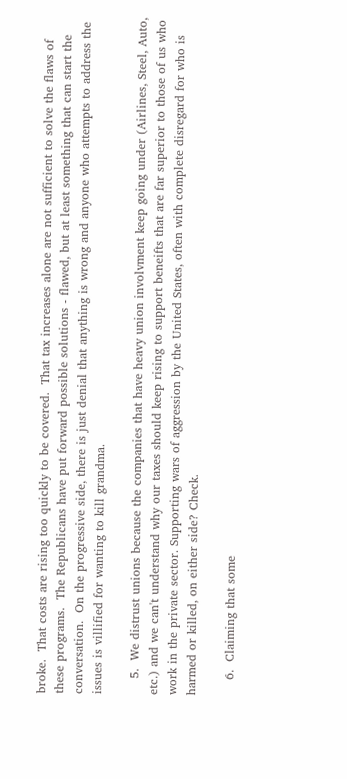broke.  That costs are rising too quickly to be covered.  That tax increases alone are not sufficient to solve the flaws of these programs.  The Republicans have put forward possible solutions - flawed, but at least something that can start the conversation.  On the progressive side, there is just denial that anything is wrong and anyone who attempts to address the issues is villified for wanting to kill grandma.

    5.  We distrust unions because the companies that have heavy union involvment keep going under (Airlines, Steel, Auto, etc.) and we can't understand why our taxes should keep rising to support beneifts that are far superior to those of us who work in the private sector. Supporting wars of aggression by the United States, often with complete disregard for who is harmed or killed, on either side? Check.

    6.  Claiming that some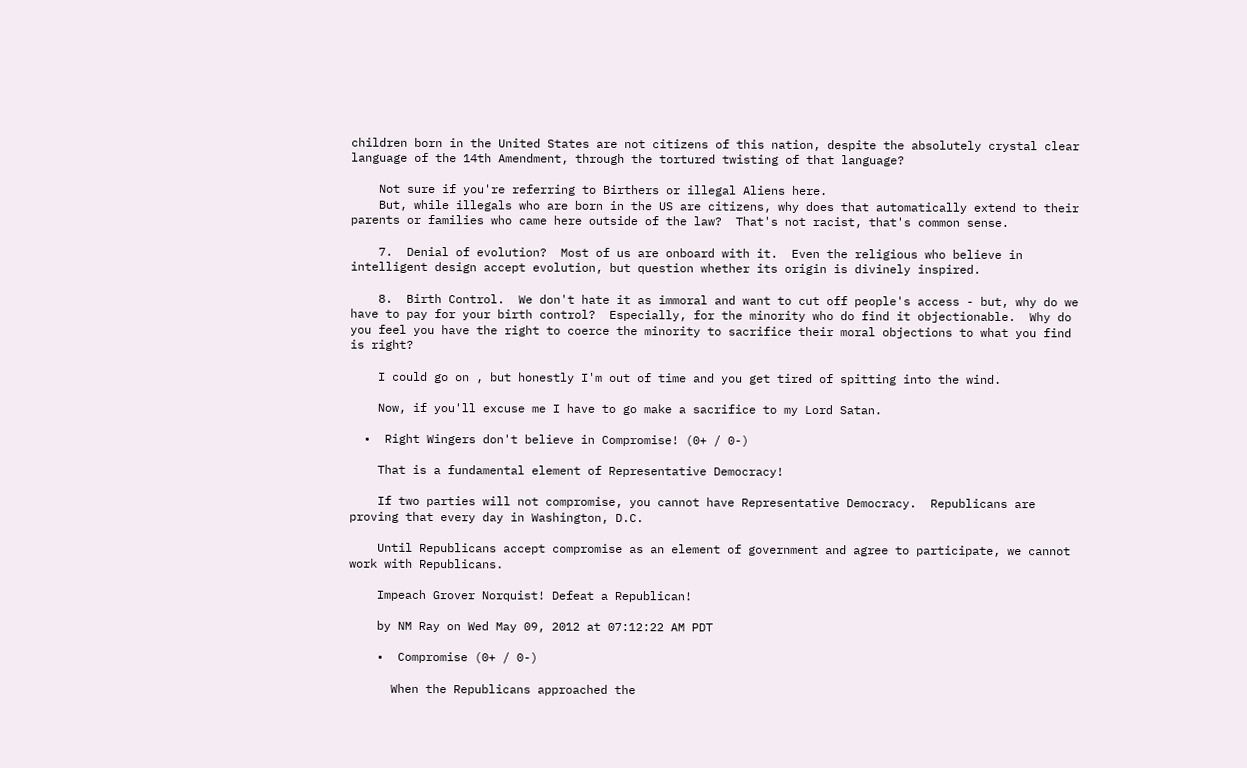children born in the United States are not citizens of this nation, despite the absolutely crystal clear language of the 14th Amendment, through the tortured twisting of that language?

    Not sure if you're referring to Birthers or illegal Aliens here.
    But, while illegals who are born in the US are citizens, why does that automatically extend to their parents or families who came here outside of the law?  That's not racist, that's common sense.

    7.  Denial of evolution?  Most of us are onboard with it.  Even the religious who believe in intelligent design accept evolution, but question whether its origin is divinely inspired.

    8.  Birth Control.  We don't hate it as immoral and want to cut off people's access - but, why do we have to pay for your birth control?  Especially, for the minority who do find it objectionable.  Why do you feel you have the right to coerce the minority to sacrifice their moral objections to what you find is right?

    I could go on , but honestly I'm out of time and you get tired of spitting into the wind.

    Now, if you'll excuse me I have to go make a sacrifice to my Lord Satan.

  •  Right Wingers don't believe in Compromise! (0+ / 0-)

    That is a fundamental element of Representative Democracy!

    If two parties will not compromise, you cannot have Representative Democracy.  Republicans are proving that every day in Washington, D.C.

    Until Republicans accept compromise as an element of government and agree to participate, we cannot work with Republicans.

    Impeach Grover Norquist! Defeat a Republican!

    by NM Ray on Wed May 09, 2012 at 07:12:22 AM PDT

    •  Compromise (0+ / 0-)

      When the Republicans approached the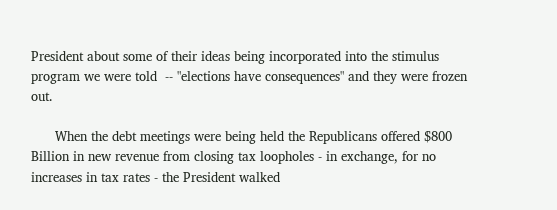President about some of their ideas being incorporated into the stimulus program we were told  -- "elections have consequences" and they were frozen out.

      When the debt meetings were being held the Republicans offered $800 Billion in new revenue from closing tax loopholes - in exchange, for no increases in tax rates - the President walked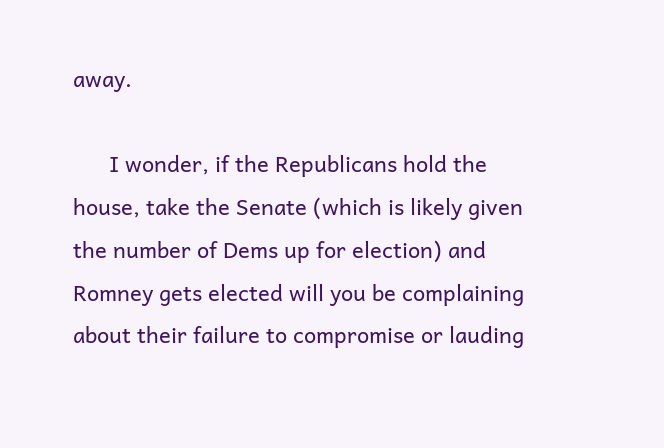away.

      I wonder, if the Republicans hold the house, take the Senate (which is likely given the number of Dems up for election) and Romney gets elected will you be complaining about their failure to compromise or lauding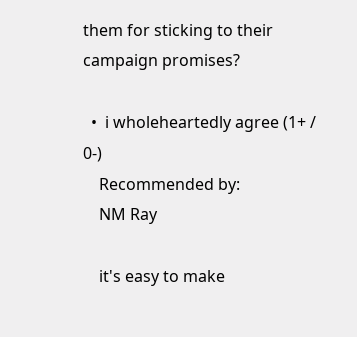them for sticking to their campaign promises?

  •  i wholeheartedly agree (1+ / 0-)
    Recommended by:
    NM Ray

    it's easy to make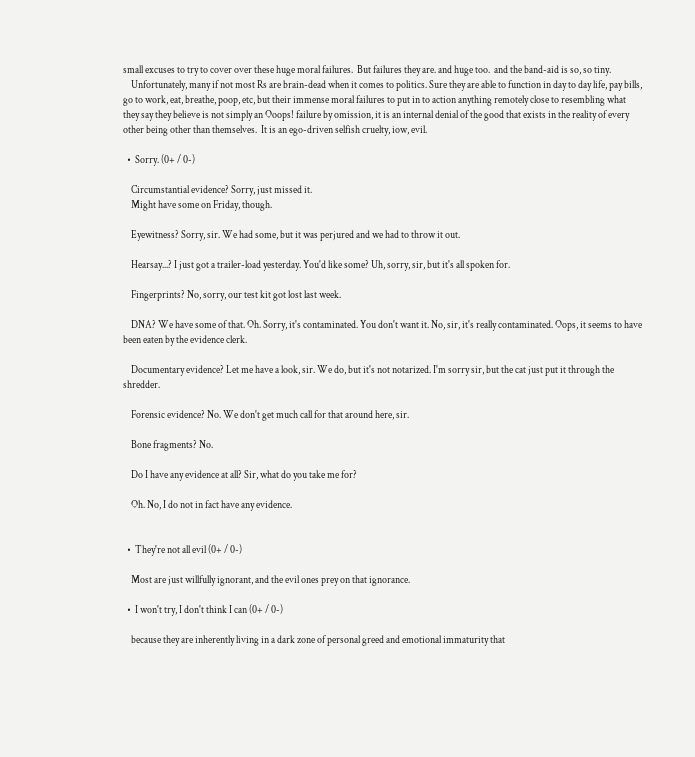small excuses to try to cover over these huge moral failures.  But failures they are. and huge too.  and the band-aid is so, so tiny.
    Unfortunately, many if not most Rs are brain-dead when it comes to politics. Sure they are able to function in day to day life, pay bills, go to work, eat, breathe, poop, etc, but their immense moral failures to put in to action anything remotely close to resembling what they say they believe is not simply an Ooops! failure by omission, it is an internal denial of the good that exists in the reality of every other being other than themselves.  It is an ego-driven selfish cruelty, iow, evil.

  •  Sorry. (0+ / 0-)

    Circumstantial evidence? Sorry, just missed it.
    Might have some on Friday, though.

    Eyewitness? Sorry, sir. We had some, but it was perjured and we had to throw it out.

    Hearsay...? I just got a trailer-load yesterday. You'd like some? Uh, sorry, sir, but it's all spoken for.

    Fingerprints? No, sorry, our test kit got lost last week.

    DNA? We have some of that. Oh. Sorry, it's contaminated. You don't want it. No, sir, it's really contaminated. Oops, it seems to have been eaten by the evidence clerk.

    Documentary evidence? Let me have a look, sir. We do, but it's not notarized. I'm sorry sir, but the cat just put it through the shredder.

    Forensic evidence? No. We don't get much call for that around here, sir.

    Bone fragments? No.

    Do I have any evidence at all? Sir, what do you take me for?

    Oh. No, I do not in fact have any evidence.


  •  They're not all evil (0+ / 0-)

    Most are just willfully ignorant, and the evil ones prey on that ignorance.

  •  I won't try, I don't think I can (0+ / 0-)

    because they are inherently living in a dark zone of personal greed and emotional immaturity that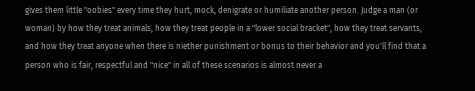gives them little "oobies" every time they hurt, mock, denigrate or humiliate another person. Judge a man (or woman) by how they treat animals, how they treat people in a "lower social bracket", how they treat servants, and how they treat anyone when there is niether punishment or bonus to their behavior and you'll find that a person who is fair, respectful and "nice" in all of these scenarios is almost never a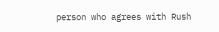person who agrees with Rush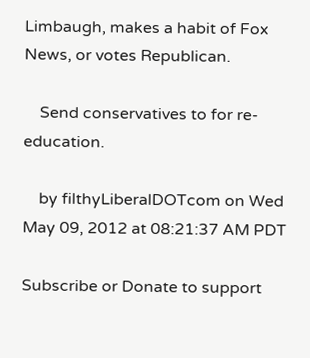Limbaugh, makes a habit of Fox News, or votes Republican.

    Send conservatives to for re-education.

    by filthyLiberalDOTcom on Wed May 09, 2012 at 08:21:37 AM PDT

Subscribe or Donate to support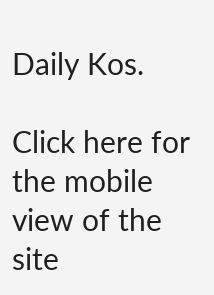Daily Kos.

Click here for the mobile view of the site